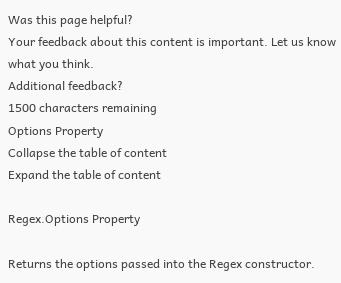Was this page helpful?
Your feedback about this content is important. Let us know what you think.
Additional feedback?
1500 characters remaining
Options Property
Collapse the table of content
Expand the table of content

Regex.Options Property

Returns the options passed into the Regex constructor.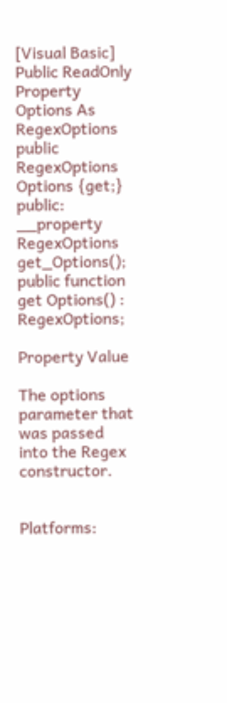[Visual Basic]
Public ReadOnly Property Options As RegexOptions
public RegexOptions Options {get;}
public: __property RegexOptions get_Options();
public function get Options() : RegexOptions;

Property Value

The options parameter that was passed into the Regex constructor.


Platforms: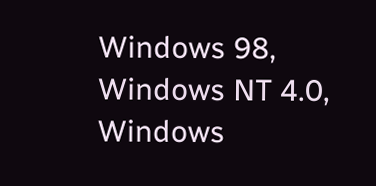Windows 98, Windows NT 4.0, Windows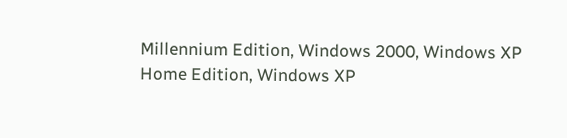Millennium Edition, Windows 2000, Windows XP Home Edition, Windows XP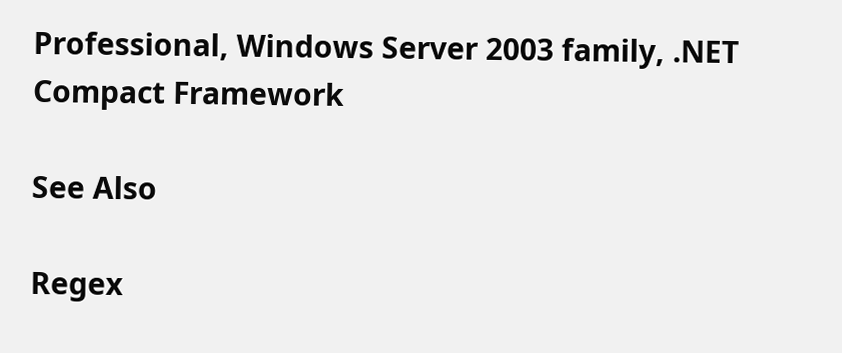Professional, Windows Server 2003 family, .NET Compact Framework

See Also

Regex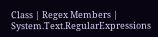Class | Regex Members | System.Text.RegularExpressions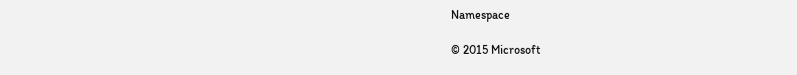Namespace

© 2015 Microsoft